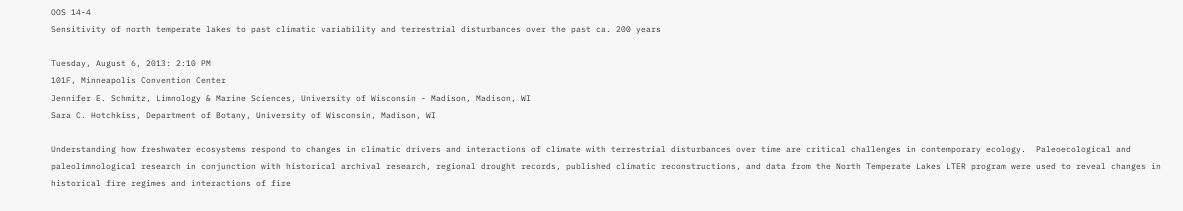OOS 14-4
Sensitivity of north temperate lakes to past climatic variability and terrestrial disturbances over the past ca. 200 years

Tuesday, August 6, 2013: 2:10 PM
101F, Minneapolis Convention Center
Jennifer E. Schmitz, Limnology & Marine Sciences, University of Wisconsin - Madison, Madison, WI
Sara C. Hotchkiss, Department of Botany, University of Wisconsin, Madison, WI

Understanding how freshwater ecosystems respond to changes in climatic drivers and interactions of climate with terrestrial disturbances over time are critical challenges in contemporary ecology.  Paleoecological and paleolimnological research in conjunction with historical archival research, regional drought records, published climatic reconstructions, and data from the North Temperate Lakes LTER program were used to reveal changes in historical fire regimes and interactions of fire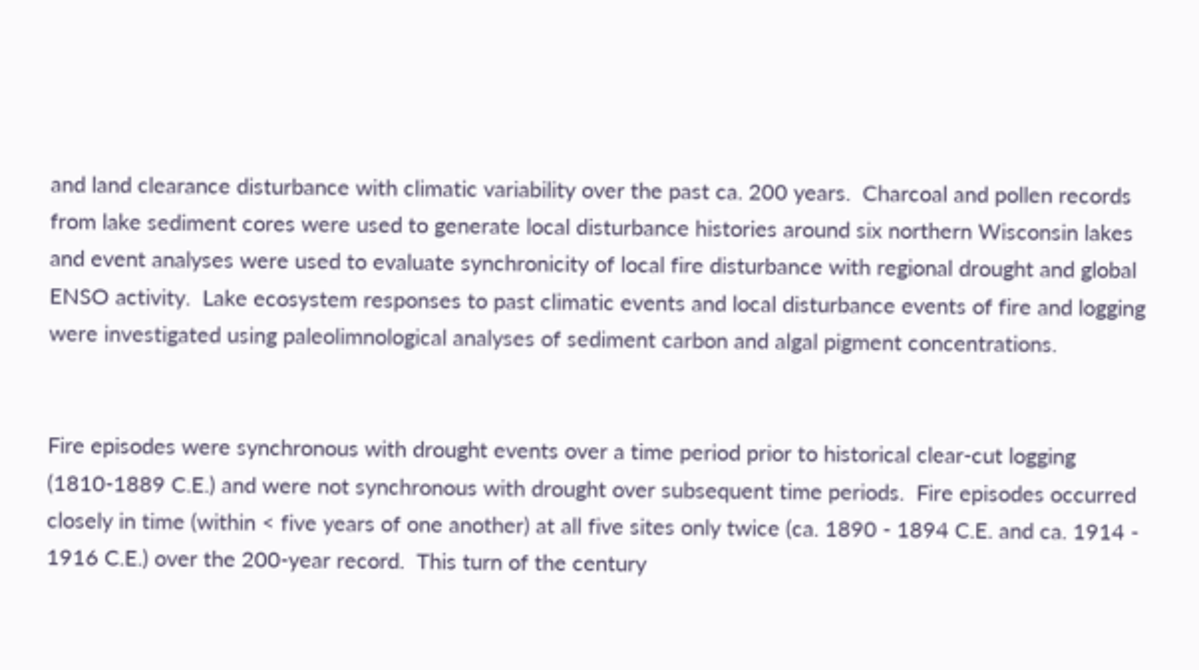and land clearance disturbance with climatic variability over the past ca. 200 years.  Charcoal and pollen records from lake sediment cores were used to generate local disturbance histories around six northern Wisconsin lakes and event analyses were used to evaluate synchronicity of local fire disturbance with regional drought and global ENSO activity.  Lake ecosystem responses to past climatic events and local disturbance events of fire and logging were investigated using paleolimnological analyses of sediment carbon and algal pigment concentrations.


Fire episodes were synchronous with drought events over a time period prior to historical clear-cut logging (1810-1889 C.E.) and were not synchronous with drought over subsequent time periods.  Fire episodes occurred closely in time (within < five years of one another) at all five sites only twice (ca. 1890 - 1894 C.E. and ca. 1914 - 1916 C.E.) over the 200-year record.  This turn of the century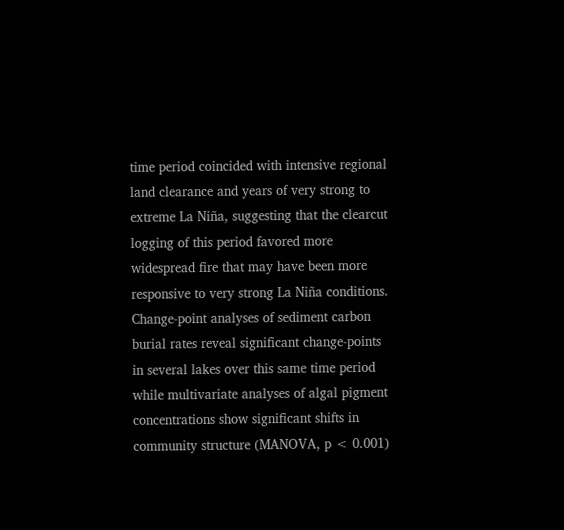time period coincided with intensive regional land clearance and years of very strong to extreme La Niña, suggesting that the clearcut logging of this period favored more widespread fire that may have been more responsive to very strong La Niña conditions.  Change-point analyses of sediment carbon burial rates reveal significant change-points in several lakes over this same time period while multivariate analyses of algal pigment concentrations show significant shifts in community structure (MANOVA, p < 0.001)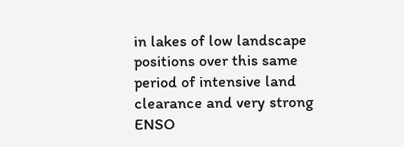in lakes of low landscape positions over this same period of intensive land clearance and very strong ENSO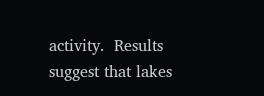activity.  Results suggest that lakes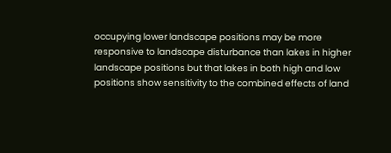occupying lower landscape positions may be more responsive to landscape disturbance than lakes in higher landscape positions but that lakes in both high and low positions show sensitivity to the combined effects of land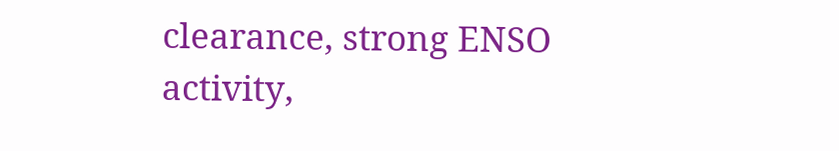clearance, strong ENSO activity,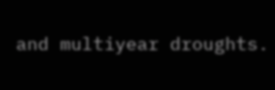and multiyear droughts.